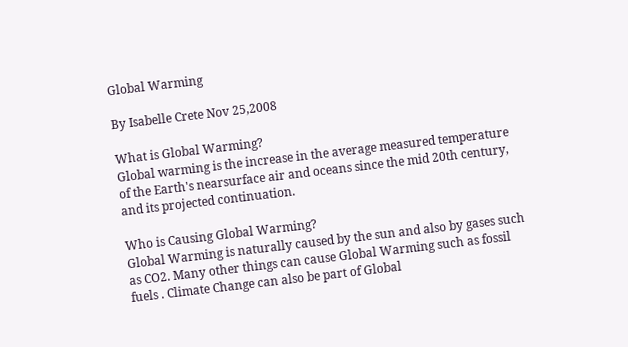Global Warming

By Isabelle Crete Nov 25,2008

What is Global Warming?
Global warming is the increase in the average measured temperature of the Earth's nearsurface air and oceans since the mid 20th century, and its projected continuation.

Who is Causing Global Warming?
Global Warming is naturally caused by the sun and also by gases such as CO2. Many other things can cause Global Warming such as fossil fuels . Climate Change can also be part of Global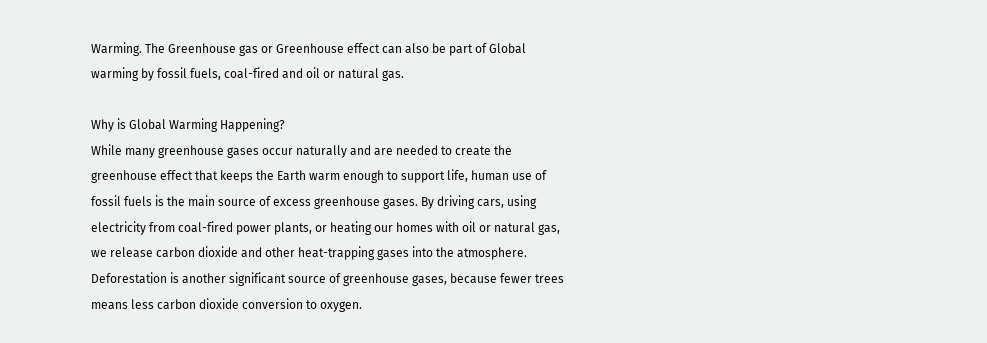Warming. The Greenhouse gas or Greenhouse effect can also be part of Global warming by fossil fuels, coal-fired and oil or natural gas.

Why is Global Warming Happening?
While many greenhouse gases occur naturally and are needed to create the greenhouse effect that keeps the Earth warm enough to support life, human use of fossil fuels is the main source of excess greenhouse gases. By driving cars, using electricity from coal-fired power plants, or heating our homes with oil or natural gas, we release carbon dioxide and other heat-trapping gases into the atmosphere. Deforestation is another significant source of greenhouse gases, because fewer trees means less carbon dioxide conversion to oxygen.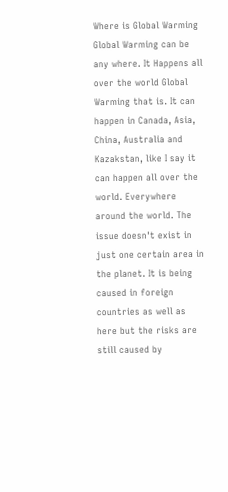Where is Global Warming
Global Warming can be any where. It Happens all over the world Global Warming that is. It can happen in Canada, Asia, China, Australia and Kazakstan, like I say it can happen all over the world. Everywhere around the world. The issue doesn't exist in just one certain area in the planet. It is being caused in foreign countries as well as here but the risks are still caused by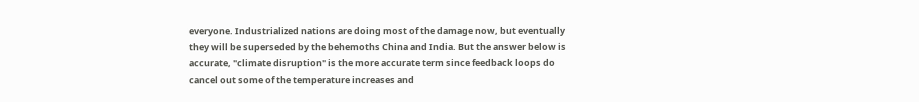everyone. Industrialized nations are doing most of the damage now, but eventually they will be superseded by the behemoths China and India. But the answer below is accurate, "climate disruption" is the more accurate term since feedback loops do cancel out some of the temperature increases and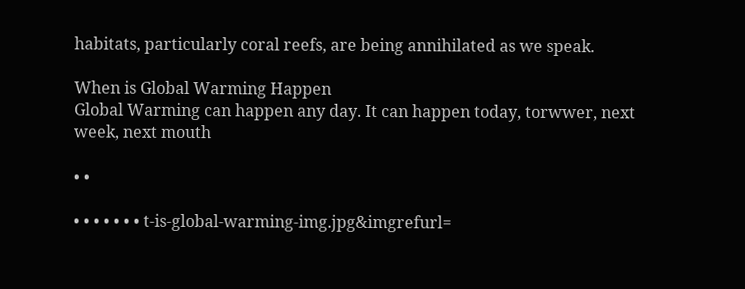habitats, particularly coral reefs, are being annihilated as we speak.

When is Global Warming Happen
Global Warming can happen any day. It can happen today, torwwer, next week, next mouth

• •

• • • • • • • t-is-global-warming-img.jpg&imgrefurl=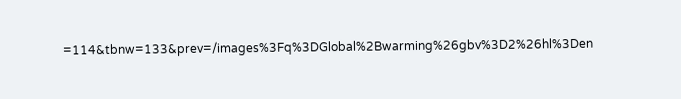=114&tbnw=133&prev=/images%3Fq%3DGlobal%2Bwarming%26gbv%3D2%26hl%3Den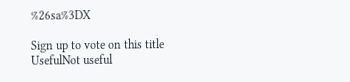%26sa%3DX

Sign up to vote on this title
UsefulNot useful